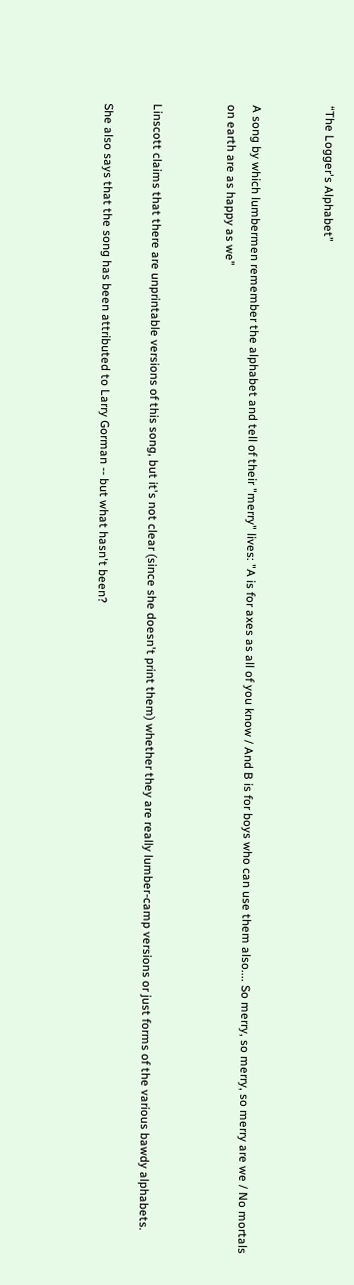“The Logger's Alphabet”


A song by which lumbermen remember the alphabet and tell of their "merry" lives: "A is for axes as all of you know / And B is for boys who can use them also.... So merry, so merry, so merry are we / No mortals on earth are as happy as we"


Linscott claims that there are unprintable versions of this song, but it's not clear (since she doesn't print them) whether they are really lumber-camp versions or just forms of the various bawdy alphabets.

She also says that the song has been attributed to Larry Gorman -- but what hasn't been?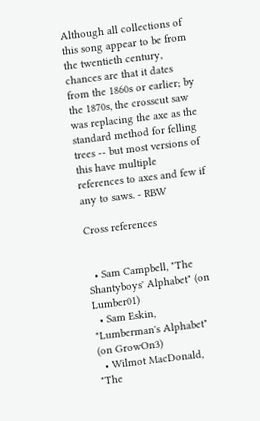Although all collections of this song appear to be from the twentieth century, chances are that it dates from the 1860s or earlier; by the 1870s, the crosscut saw was replacing the axe as the standard method for felling trees -- but most versions of this have multiple references to axes and few if any to saws. - RBW

Cross references


  • Sam Campbell, "The Shantyboys' Alphabet" (on Lumber01)
  • Sam Eskin, "Lumberman's Alphabet" (on GrowOn3)
  • Wilmot MacDonald, "The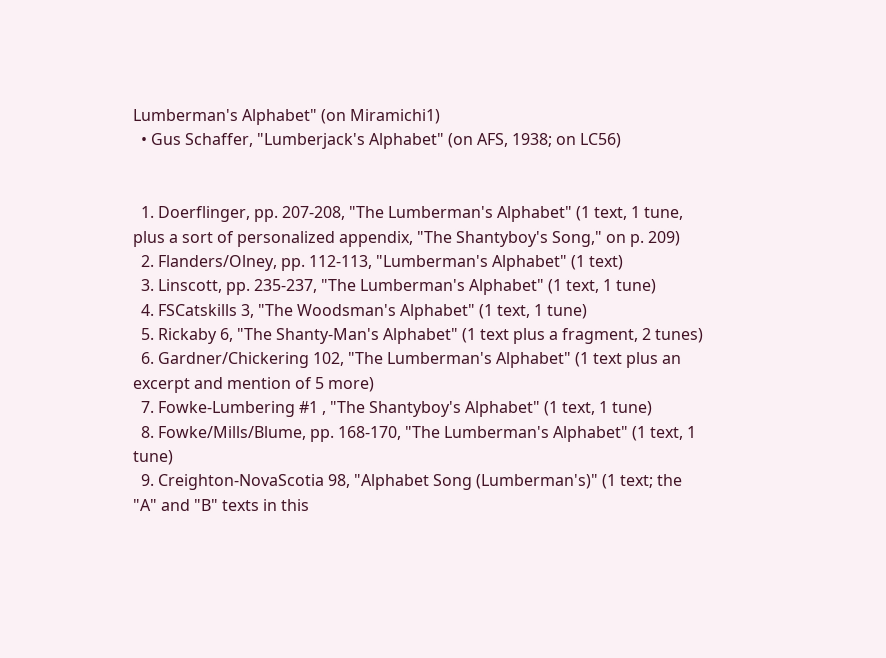Lumberman's Alphabet" (on Miramichi1)
  • Gus Schaffer, "Lumberjack's Alphabet" (on AFS, 1938; on LC56)


  1. Doerflinger, pp. 207-208, "The Lumberman's Alphabet" (1 text, 1 tune, plus a sort of personalized appendix, "The Shantyboy's Song," on p. 209)
  2. Flanders/Olney, pp. 112-113, "Lumberman's Alphabet" (1 text)
  3. Linscott, pp. 235-237, "The Lumberman's Alphabet" (1 text, 1 tune)
  4. FSCatskills 3, "The Woodsman's Alphabet" (1 text, 1 tune)
  5. Rickaby 6, "The Shanty-Man's Alphabet" (1 text plus a fragment, 2 tunes)
  6. Gardner/Chickering 102, "The Lumberman's Alphabet" (1 text plus an excerpt and mention of 5 more)
  7. Fowke-Lumbering #1 , "The Shantyboy's Alphabet" (1 text, 1 tune)
  8. Fowke/Mills/Blume, pp. 168-170, "The Lumberman's Alphabet" (1 text, 1 tune)
  9. Creighton-NovaScotia 98, "Alphabet Song (Lumberman's)" (1 text; the "A" and "B" texts in this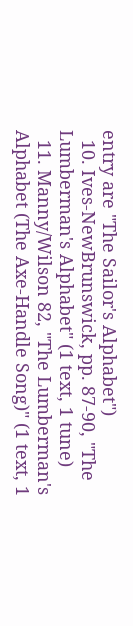entry are "The Sailor's Alphabet")
  10. Ives-NewBrunswick, pp. 87-90, "The Lumberman's Alphabet" (1 text, 1 tune)
  11. Manny/Wilson 82, "The Lumberman's Alphabet (The Axe-Handle Song)" (1 text, 1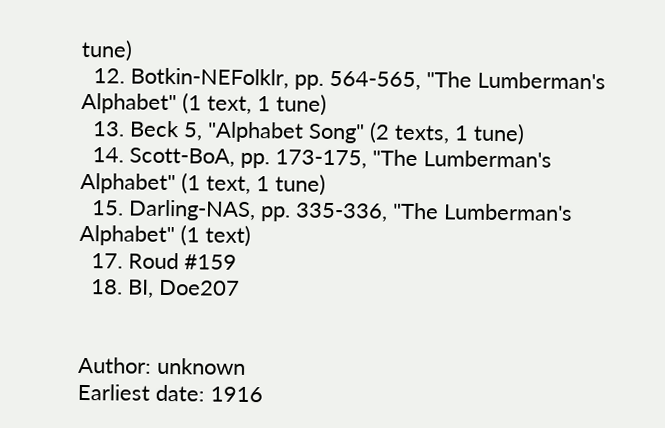tune)
  12. Botkin-NEFolklr, pp. 564-565, "The Lumberman's Alphabet" (1 text, 1 tune)
  13. Beck 5, "Alphabet Song" (2 texts, 1 tune)
  14. Scott-BoA, pp. 173-175, "The Lumberman's Alphabet" (1 text, 1 tune)
  15. Darling-NAS, pp. 335-336, "The Lumberman's Alphabet" (1 text)
  17. Roud #159
  18. BI, Doe207


Author: unknown
Earliest date: 1916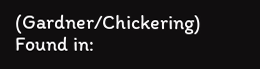(Gardner/Chickering)
Found in: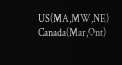US(MA,MW,NE) Canada(Mar,Ont)